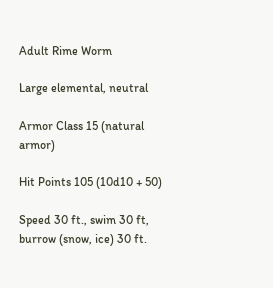Adult Rime Worm

Large elemental, neutral

Armor Class 15 (natural armor)

Hit Points 105 (10d10 + 50)

Speed 30 ft., swim 30 ft, burrow (snow, ice) 30 ft.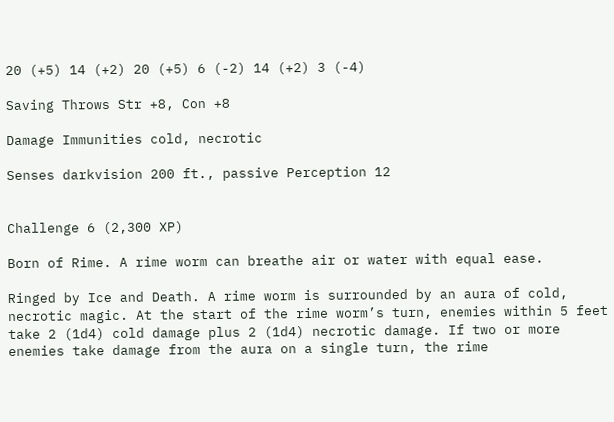20 (+5) 14 (+2) 20 (+5) 6 (-2) 14 (+2) 3 (-4)

Saving Throws Str +8, Con +8

Damage Immunities cold, necrotic

Senses darkvision 200 ft., passive Perception 12


Challenge 6 (2,300 XP)

Born of Rime. A rime worm can breathe air or water with equal ease.

Ringed by Ice and Death. A rime worm is surrounded by an aura of cold, necrotic magic. At the start of the rime worm’s turn, enemies within 5 feet take 2 (1d4) cold damage plus 2 (1d4) necrotic damage. If two or more enemies take damage from the aura on a single turn, the rime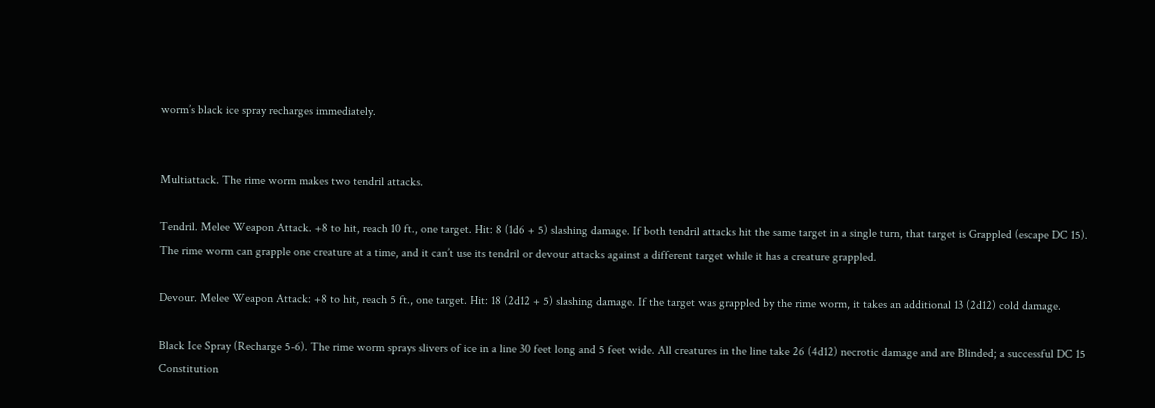worm’s black ice spray recharges immediately.


Multiattack. The rime worm makes two tendril attacks.

Tendril. Melee Weapon Attack. +8 to hit, reach 10 ft., one target. Hit: 8 (1d6 + 5) slashing damage. If both tendril attacks hit the same target in a single turn, that target is Grappled (escape DC 15). The rime worm can grapple one creature at a time, and it can’t use its tendril or devour attacks against a different target while it has a creature grappled.

Devour. Melee Weapon Attack: +8 to hit, reach 5 ft., one target. Hit: 18 (2d12 + 5) slashing damage. If the target was grappled by the rime worm, it takes an additional 13 (2d12) cold damage.

Black Ice Spray (Recharge 5-6). The rime worm sprays slivers of ice in a line 30 feet long and 5 feet wide. All creatures in the line take 26 (4d12) necrotic damage and are Blinded; a successful DC 15 Constitution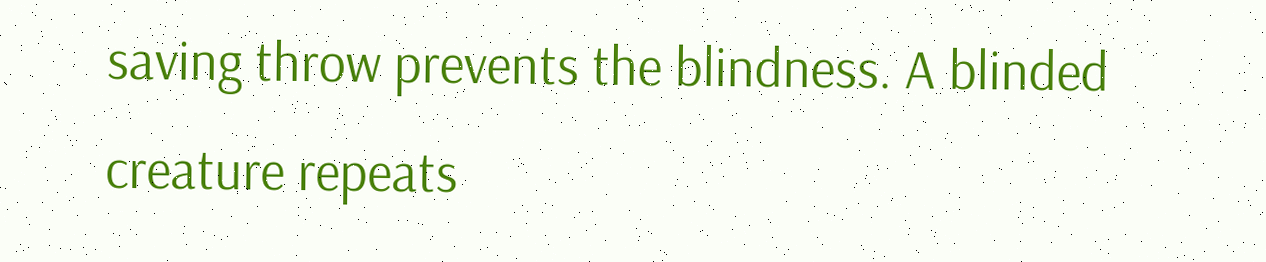saving throw prevents the blindness. A blinded creature repeats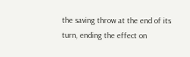the saving throw at the end of its turn, ending the effect on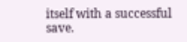itself with a successful save.